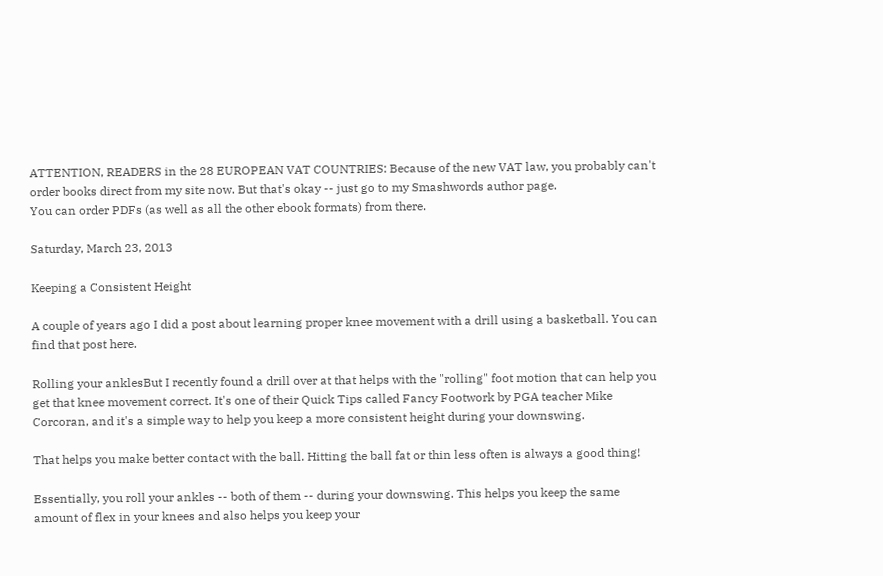ATTENTION, READERS in the 28 EUROPEAN VAT COUNTRIES: Because of the new VAT law, you probably can't order books direct from my site now. But that's okay -- just go to my Smashwords author page.
You can order PDFs (as well as all the other ebook formats) from there.

Saturday, March 23, 2013

Keeping a Consistent Height

A couple of years ago I did a post about learning proper knee movement with a drill using a basketball. You can find that post here.

Rolling your anklesBut I recently found a drill over at that helps with the "rolling" foot motion that can help you get that knee movement correct. It's one of their Quick Tips called Fancy Footwork by PGA teacher Mike Corcoran, and it's a simple way to help you keep a more consistent height during your downswing.

That helps you make better contact with the ball. Hitting the ball fat or thin less often is always a good thing!

Essentially, you roll your ankles -- both of them -- during your downswing. This helps you keep the same amount of flex in your knees and also helps you keep your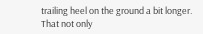trailing heel on the ground a bit longer. That not only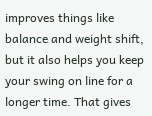improves things like balance and weight shift, but it also helps you keep your swing on line for a longer time. That gives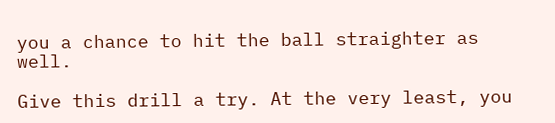you a chance to hit the ball straighter as well.

Give this drill a try. At the very least, you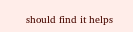should find it helps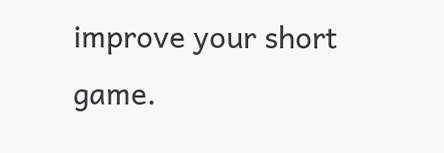improve your short game.